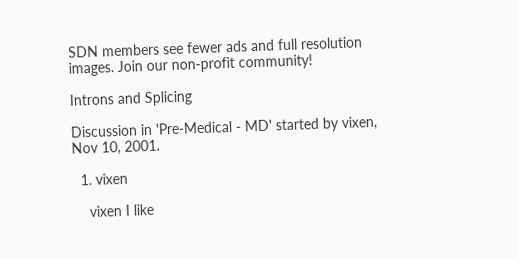SDN members see fewer ads and full resolution images. Join our non-profit community!

Introns and Splicing

Discussion in 'Pre-Medical - MD' started by vixen, Nov 10, 2001.

  1. vixen

    vixen I like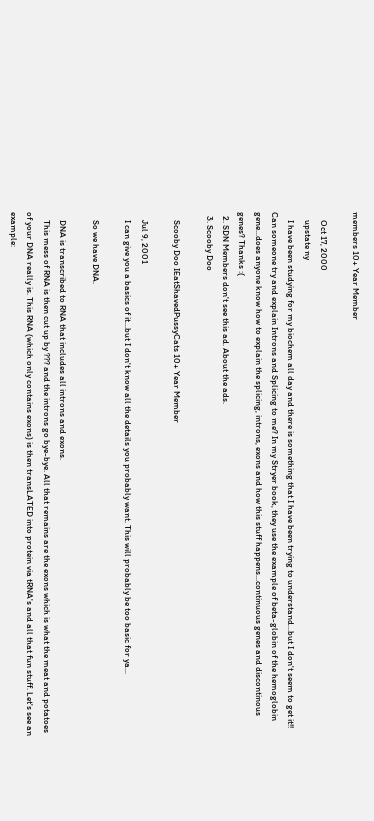members 10+ Year Member

    Oct 17, 2000
    upstate ny
    I have been studying for my biochem all day and there is something that I have been trying to understand...but I don't seem to get it!! Can someone try and explain Introns and Splicing to me? In my Stryer book, they use the example of beta-globin of the hemoglobin gene...does anyone know how to explain the splicing, introns, exons and how this stuff happens...continuous genes and discontinous genes? Thanks :(
  2. SDN Members don't see this ad. About the ads.
  3. Scooby Doo

    Scooby Doo IEatShavedPussyCats 10+ Year Member

    Jul 9, 2001
    I can give you a basics of it...but I don't know all the details you probably want. This will probably be too basic for ya...

    So we have DNA.

    DNA is transcribed to RNA that includes all introns and exons.
    This mess of RNA is then cut up by ??? and the introns go bye-bye. All that remains are the exons which is what the meat and potatoes of your DNA really is. This RNA (which only contains exons) is then transLATED into protein via tRNA's and all that fun stuff. Let's see an example: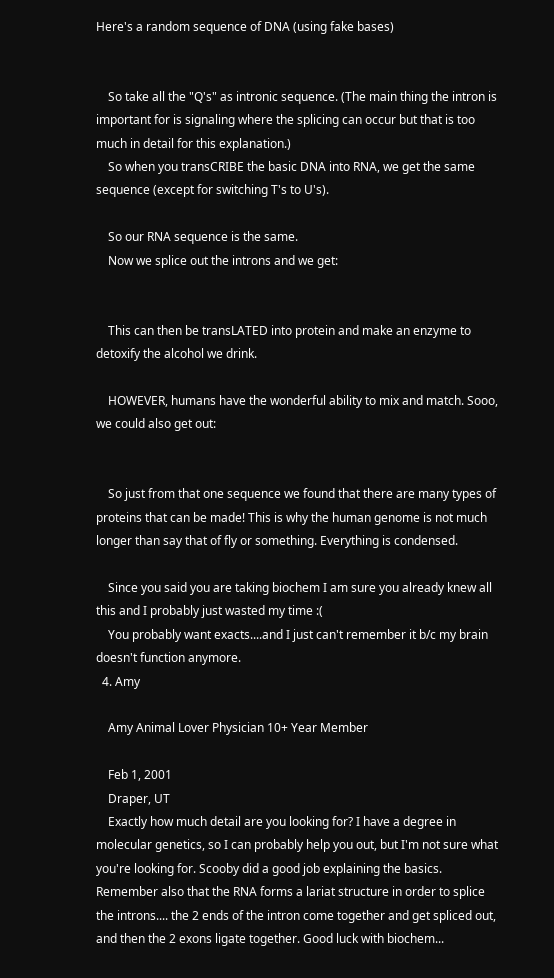Here's a random sequence of DNA (using fake bases)


    So take all the "Q's" as intronic sequence. (The main thing the intron is important for is signaling where the splicing can occur but that is too much in detail for this explanation.)
    So when you transCRIBE the basic DNA into RNA, we get the same sequence (except for switching T's to U's).

    So our RNA sequence is the same.
    Now we splice out the introns and we get:


    This can then be transLATED into protein and make an enzyme to detoxify the alcohol we drink.

    HOWEVER, humans have the wonderful ability to mix and match. Sooo, we could also get out:


    So just from that one sequence we found that there are many types of proteins that can be made! This is why the human genome is not much longer than say that of fly or something. Everything is condensed.

    Since you said you are taking biochem I am sure you already knew all this and I probably just wasted my time :(
    You probably want exacts....and I just can't remember it b/c my brain doesn't function anymore.
  4. Amy

    Amy Animal Lover Physician 10+ Year Member

    Feb 1, 2001
    Draper, UT
    Exactly how much detail are you looking for? I have a degree in molecular genetics, so I can probably help you out, but I'm not sure what you're looking for. Scooby did a good job explaining the basics. Remember also that the RNA forms a lariat structure in order to splice the introns.... the 2 ends of the intron come together and get spliced out, and then the 2 exons ligate together. Good luck with biochem...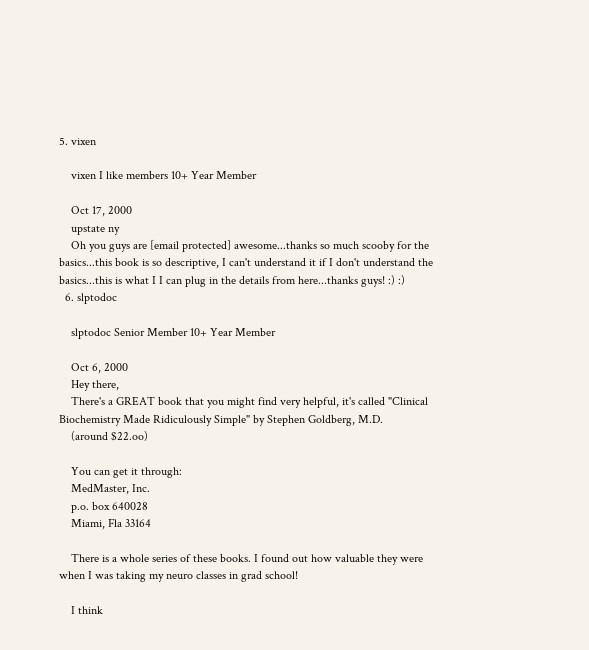5. vixen

    vixen I like members 10+ Year Member

    Oct 17, 2000
    upstate ny
    Oh you guys are [email protected] awesome...thanks so much scooby for the basics...this book is so descriptive, I can't understand it if I don't understand the basics...this is what I I can plug in the details from here...thanks guys! :) :)
  6. slptodoc

    slptodoc Senior Member 10+ Year Member

    Oct 6, 2000
    Hey there,
    There's a GREAT book that you might find very helpful, it's called "Clinical Biochemistry Made Ridiculously Simple" by Stephen Goldberg, M.D.
    (around $22.oo)

    You can get it through:
    MedMaster, Inc.
    p.o. box 640028
    Miami, Fla 33164

    There is a whole series of these books. I found out how valuable they were when I was taking my neuro classes in grad school!

    I think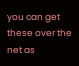you can get these over the net as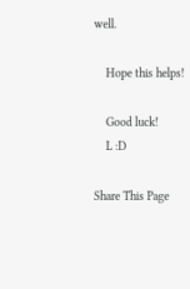well.

    Hope this helps!

    Good luck!
    L :D

Share This Page